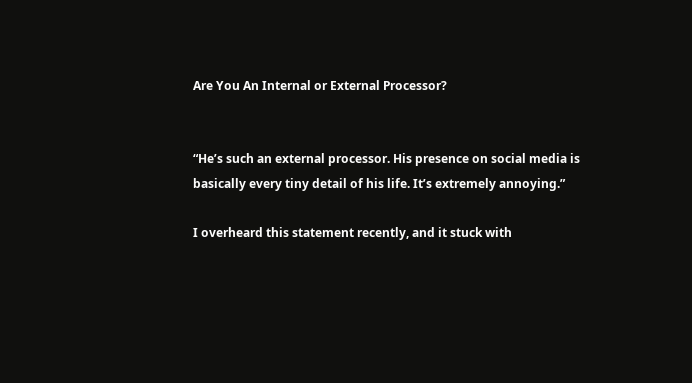Are You An Internal or External Processor?


“He’s such an external processor. His presence on social media is basically every tiny detail of his life. It’s extremely annoying.”

I overheard this statement recently, and it stuck with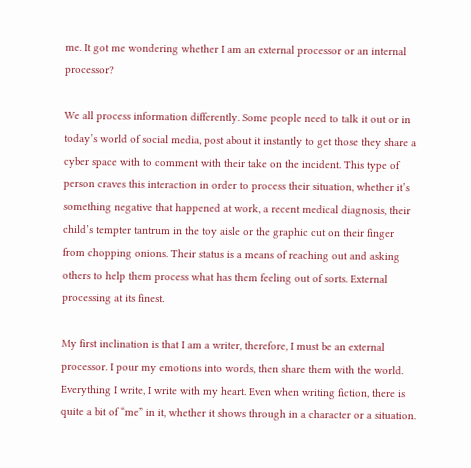me. It got me wondering whether I am an external processor or an internal processor?

We all process information differently. Some people need to talk it out or in today’s world of social media, post about it instantly to get those they share a cyber space with to comment with their take on the incident. This type of person craves this interaction in order to process their situation, whether it’s something negative that happened at work, a recent medical diagnosis, their child’s tempter tantrum in the toy aisle or the graphic cut on their finger from chopping onions. Their status is a means of reaching out and asking others to help them process what has them feeling out of sorts. External processing at its finest.

My first inclination is that I am a writer, therefore, I must be an external processor. I pour my emotions into words, then share them with the world. Everything I write, I write with my heart. Even when writing fiction, there is quite a bit of “me” in it, whether it shows through in a character or a situation.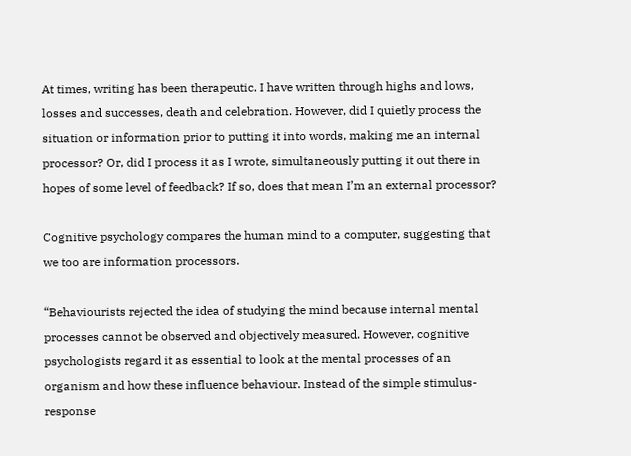At times, writing has been therapeutic. I have written through highs and lows, losses and successes, death and celebration. However, did I quietly process the situation or information prior to putting it into words, making me an internal processor? Or, did I process it as I wrote, simultaneously putting it out there in hopes of some level of feedback? If so, does that mean I’m an external processor?

Cognitive psychology compares the human mind to a computer, suggesting that we too are information processors.

“Behaviourists rejected the idea of studying the mind because internal mental processes cannot be observed and objectively measured. However, cognitive psychologists regard it as essential to look at the mental processes of an organism and how these influence behaviour. Instead of the simple stimulus-response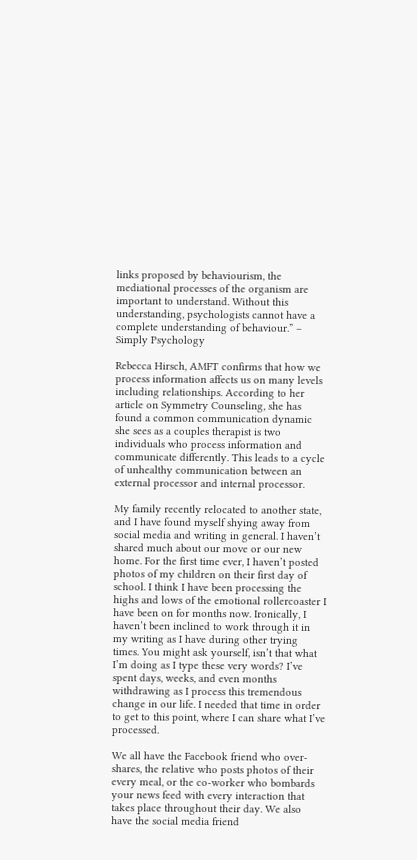links proposed by behaviourism, the mediational processes of the organism are important to understand. Without this understanding, psychologists cannot have a complete understanding of behaviour.” – Simply Psychology

Rebecca Hirsch, AMFT confirms that how we process information affects us on many levels including relationships. According to her article on Symmetry Counseling, she has found a common communication dynamic she sees as a couples therapist is two individuals who process information and communicate differently. This leads to a cycle of unhealthy communication between an external processor and internal processor.

My family recently relocated to another state, and I have found myself shying away from social media and writing in general. I haven’t shared much about our move or our new home. For the first time ever, I haven’t posted photos of my children on their first day of school. I think I have been processing the highs and lows of the emotional rollercoaster I have been on for months now. Ironically, I haven’t been inclined to work through it in my writing as I have during other trying times. You might ask yourself, isn’t that what I’m doing as I type these very words? I’ve spent days, weeks, and even months withdrawing as I process this tremendous change in our life. I needed that time in order to get to this point, where I can share what I’ve processed.

We all have the Facebook friend who over-shares, the relative who posts photos of their every meal, or the co-worker who bombards your news feed with every interaction that takes place throughout their day. We also have the social media friend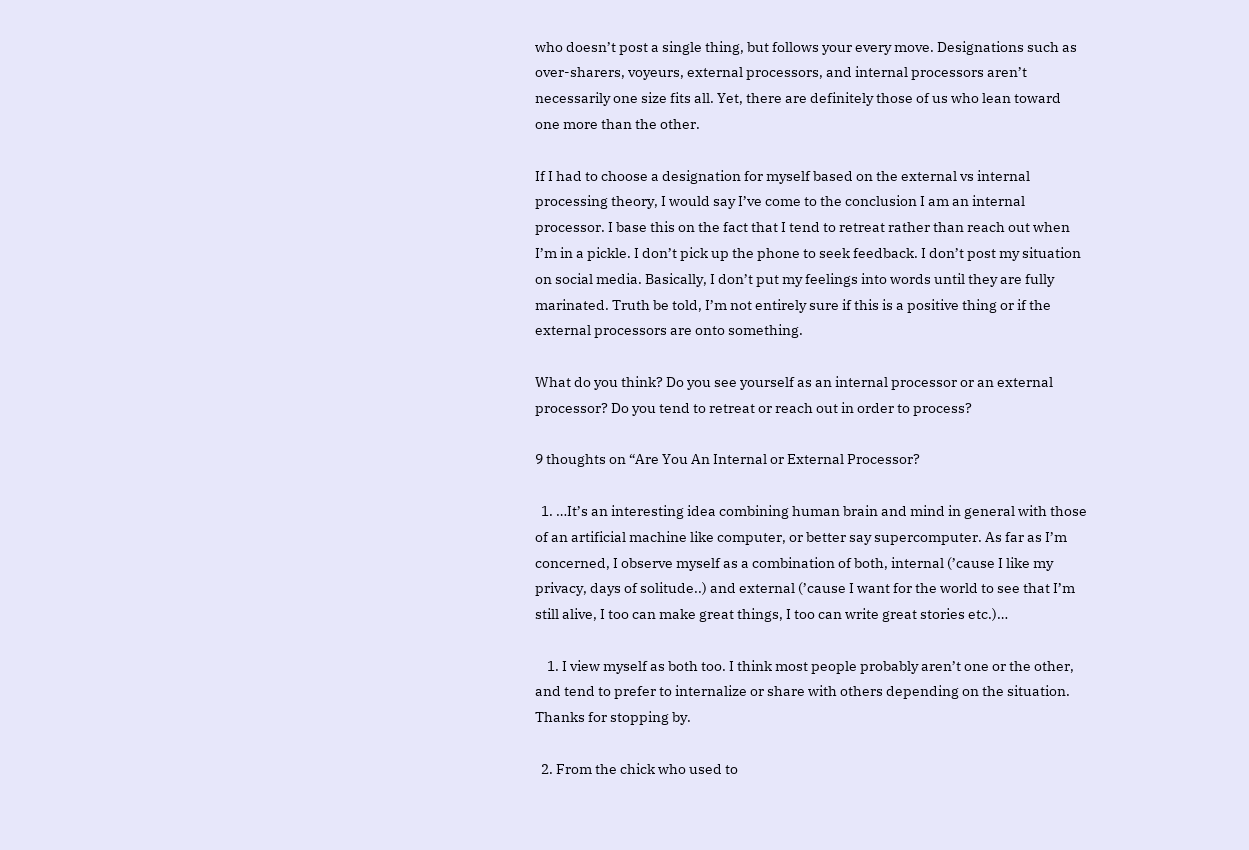who doesn’t post a single thing, but follows your every move. Designations such as over-sharers, voyeurs, external processors, and internal processors aren’t necessarily one size fits all. Yet, there are definitely those of us who lean toward one more than the other.

If I had to choose a designation for myself based on the external vs internal processing theory, I would say I’ve come to the conclusion I am an internal processor. I base this on the fact that I tend to retreat rather than reach out when I’m in a pickle. I don’t pick up the phone to seek feedback. I don’t post my situation on social media. Basically, I don’t put my feelings into words until they are fully marinated. Truth be told, I’m not entirely sure if this is a positive thing or if the external processors are onto something.

What do you think? Do you see yourself as an internal processor or an external processor? Do you tend to retreat or reach out in order to process?

9 thoughts on “Are You An Internal or External Processor?

  1. …It’s an interesting idea combining human brain and mind in general with those of an artificial machine like computer, or better say supercomputer. As far as I’m concerned, I observe myself as a combination of both, internal (’cause I like my privacy, days of solitude..) and external (’cause I want for the world to see that I’m still alive, I too can make great things, I too can write great stories etc.)…

    1. I view myself as both too. I think most people probably aren’t one or the other, and tend to prefer to internalize or share with others depending on the situation. Thanks for stopping by.

  2. From the chick who used to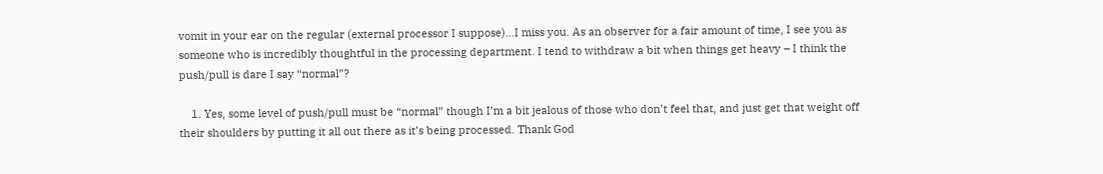vomit in your ear on the regular (external processor I suppose)…I miss you. As an observer for a fair amount of time, I see you as someone who is incredibly thoughtful in the processing department. I tend to withdraw a bit when things get heavy – I think the push/pull is dare I say “normal”?

    1. Yes, some level of push/pull must be “normal” though I’m a bit jealous of those who don’t feel that, and just get that weight off their shoulders by putting it all out there as it’s being processed. Thank God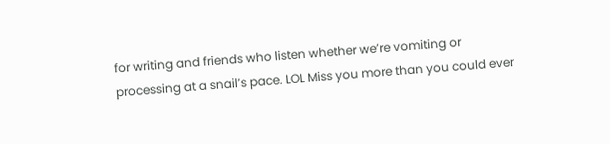for writing and friends who listen whether we’re vomiting or processing at a snail’s pace. LOL Miss you more than you could ever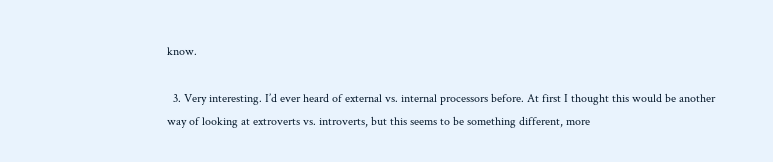know.

  3. Very interesting. I’d ever heard of external vs. internal processors before. At first I thought this would be another way of looking at extroverts vs. introverts, but this seems to be something different, more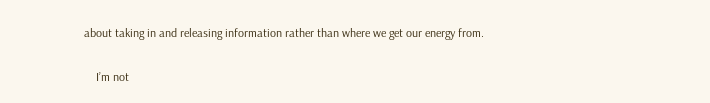about taking in and releasing information rather than where we get our energy from.

    I’m not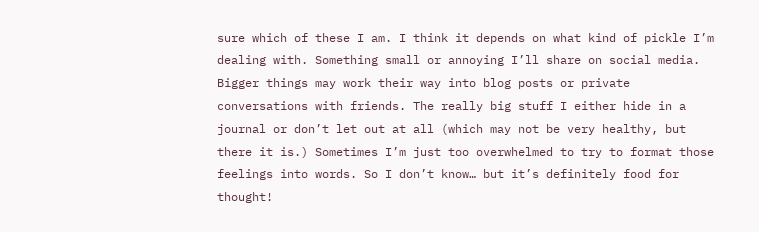sure which of these I am. I think it depends on what kind of pickle I’m dealing with. Something small or annoying I’ll share on social media. Bigger things may work their way into blog posts or private conversations with friends. The really big stuff I either hide in a journal or don’t let out at all (which may not be very healthy, but there it is.) Sometimes I’m just too overwhelmed to try to format those feelings into words. So I don’t know… but it’s definitely food for thought!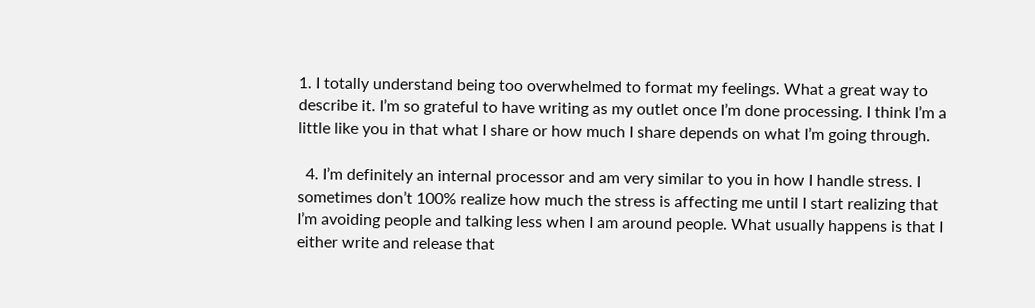1. I totally understand being too overwhelmed to format my feelings. What a great way to describe it. I’m so grateful to have writing as my outlet once I’m done processing. I think I’m a little like you in that what I share or how much I share depends on what I’m going through.

  4. I’m definitely an internal processor and am very similar to you in how I handle stress. I sometimes don’t 100% realize how much the stress is affecting me until I start realizing that I’m avoiding people and talking less when I am around people. What usually happens is that I either write and release that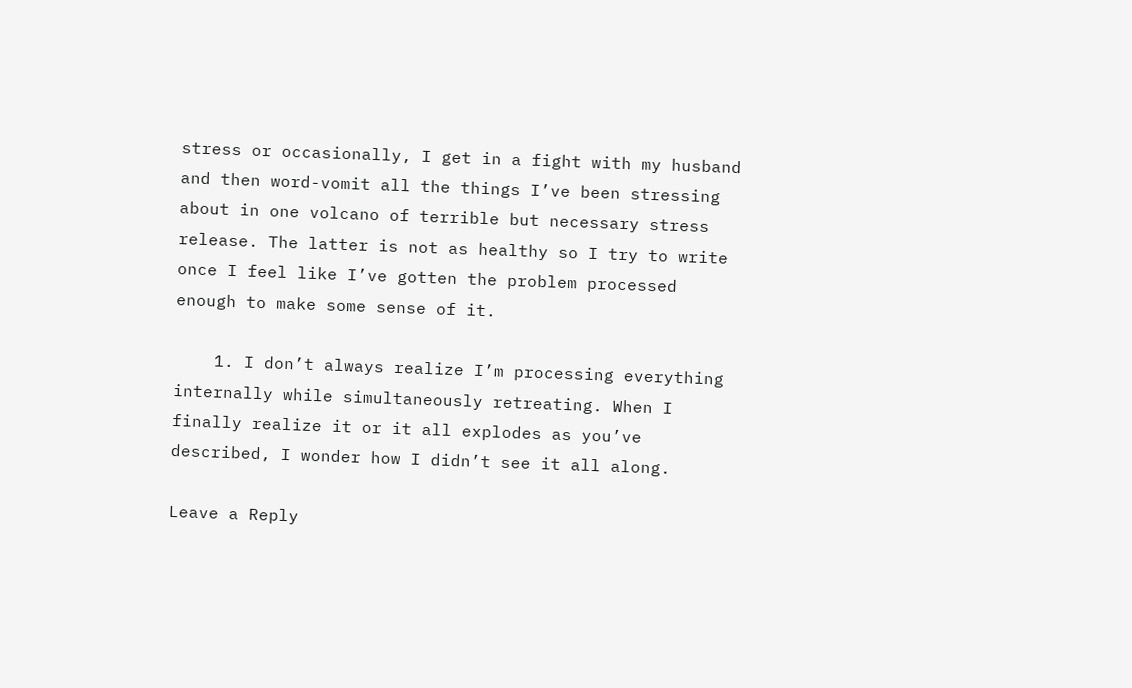stress or occasionally, I get in a fight with my husband and then word-vomit all the things I’ve been stressing about in one volcano of terrible but necessary stress release. The latter is not as healthy so I try to write once I feel like I’ve gotten the problem processed enough to make some sense of it.

    1. I don’t always realize I’m processing everything internally while simultaneously retreating. When I finally realize it or it all explodes as you’ve described, I wonder how I didn’t see it all along.

Leave a Reply